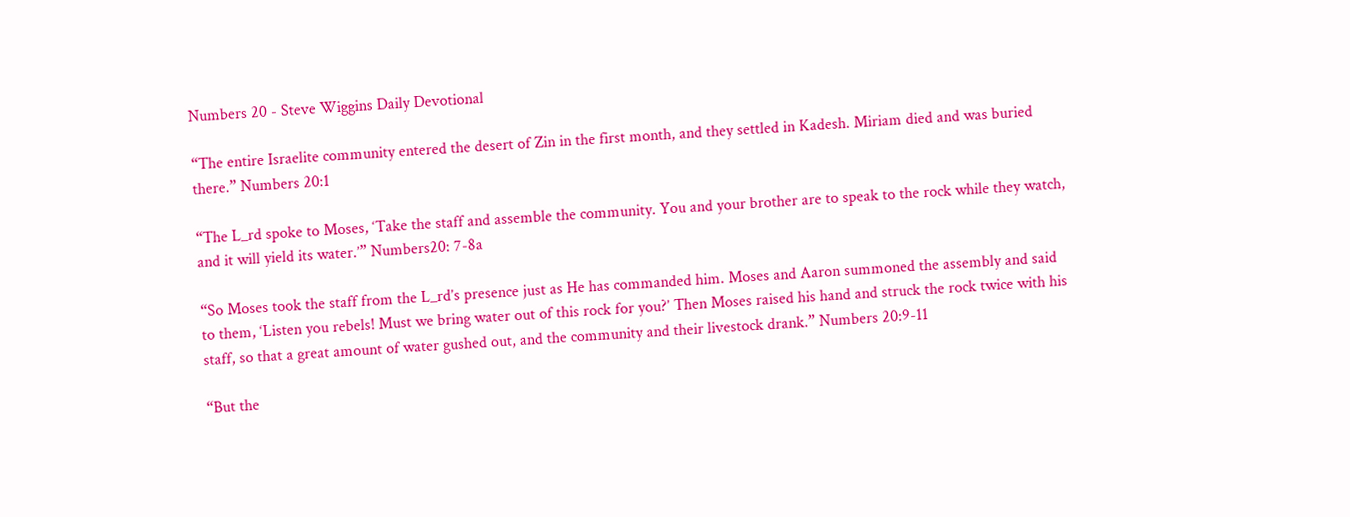Numbers 20 - Steve Wiggins Daily Devotional

“The entire Israelite community entered the desert of Zin in the first month, and they settled in Kadesh. Miriam died and was buried there.” Numbers 20:1

“The L_rd spoke to Moses, ‘Take the staff and assemble the community. You and your brother are to speak to the rock while they watch, and it will yield its water.’” Numbers20: 7-8a

“So Moses took the staff from the L_rd’s presence just as He has commanded him. Moses and Aaron summoned the assembly and said to them, ‘Listen you rebels! Must we bring water out of this rock for you?’ Then Moses raised his hand and struck the rock twice with his staff, so that a great amount of water gushed out, and the community and their livestock drank.” Numbers 20:9-11

“But the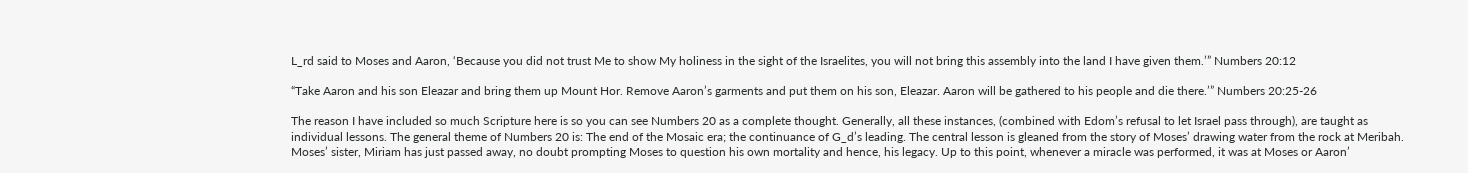L_rd said to Moses and Aaron, ‘Because you did not trust Me to show My holiness in the sight of the Israelites, you will not bring this assembly into the land I have given them.’” Numbers 20:12

“Take Aaron and his son Eleazar and bring them up Mount Hor. Remove Aaron’s garments and put them on his son, Eleazar. Aaron will be gathered to his people and die there.’” Numbers 20:25-26

The reason I have included so much Scripture here is so you can see Numbers 20 as a complete thought. Generally, all these instances, (combined with Edom’s refusal to let Israel pass through), are taught as individual lessons. The general theme of Numbers 20 is: The end of the Mosaic era; the continuance of G_d’s leading. The central lesson is gleaned from the story of Moses’ drawing water from the rock at Meribah. Moses’ sister, Miriam has just passed away, no doubt prompting Moses to question his own mortality and hence, his legacy. Up to this point, whenever a miracle was performed, it was at Moses or Aaron’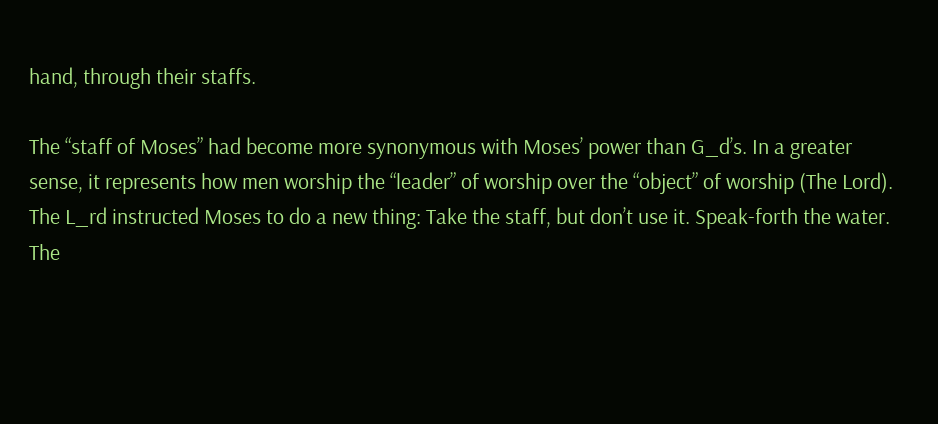hand, through their staffs.

The “staff of Moses” had become more synonymous with Moses’ power than G_d’s. In a greater sense, it represents how men worship the “leader” of worship over the “object” of worship (The Lord). The L_rd instructed Moses to do a new thing: Take the staff, but don’t use it. Speak-forth the water. The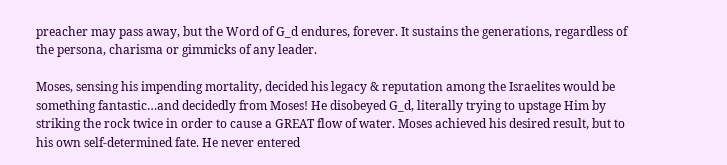preacher may pass away, but the Word of G_d endures, forever. It sustains the generations, regardless of the persona, charisma or gimmicks of any leader.

Moses, sensing his impending mortality, decided his legacy & reputation among the Israelites would be something fantastic…and decidedly from Moses! He disobeyed G_d, literally trying to upstage Him by striking the rock twice in order to cause a GREAT flow of water. Moses achieved his desired result, but to his own self-determined fate. He never entered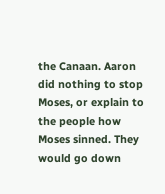the Canaan. Aaron did nothing to stop Moses, or explain to the people how Moses sinned. They would go down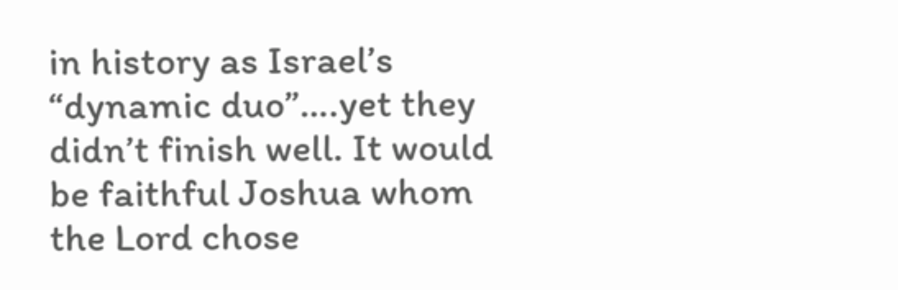in history as Israel’s “dynamic duo”….yet they didn’t finish well. It would be faithful Joshua whom the Lord chose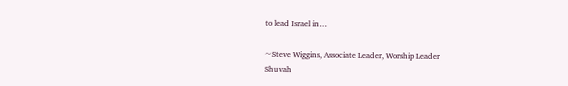to lead Israel in…

~Steve Wiggins, Associate Leader, Worship Leader
Shuvah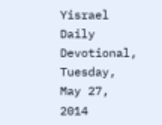Yisrael
Daily Devotional, Tuesday, May 27, 2014